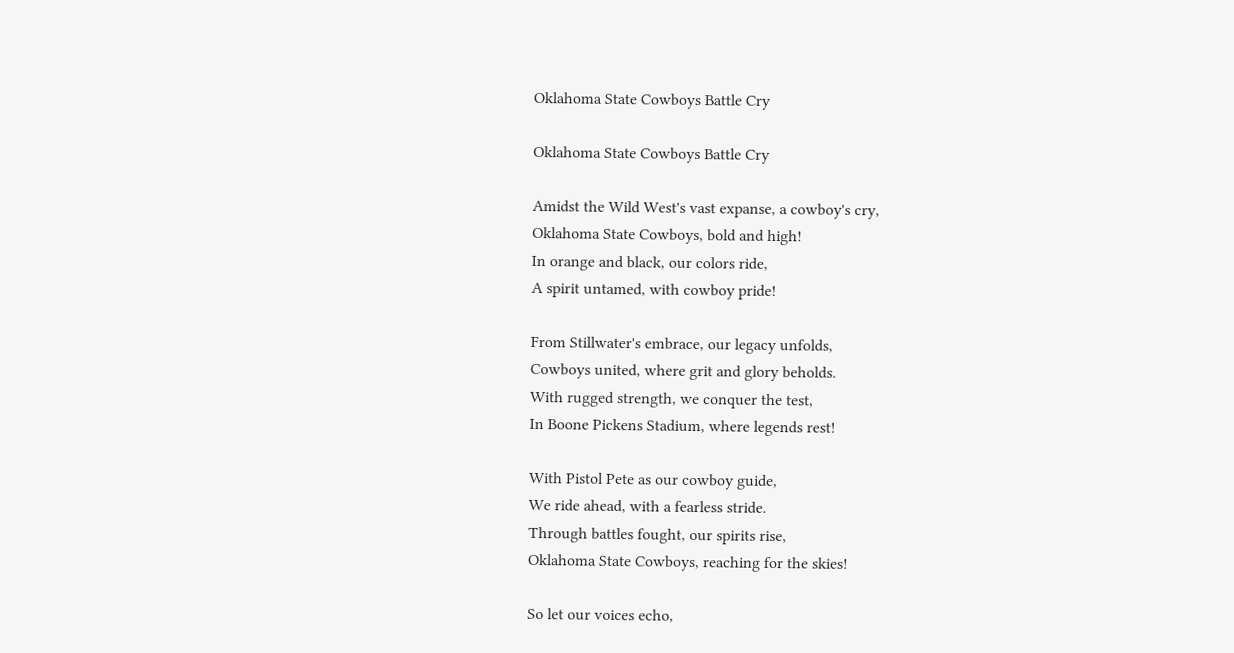Oklahoma State Cowboys Battle Cry

Oklahoma State Cowboys Battle Cry

Amidst the Wild West's vast expanse, a cowboy's cry,
Oklahoma State Cowboys, bold and high!
In orange and black, our colors ride,
A spirit untamed, with cowboy pride!

From Stillwater's embrace, our legacy unfolds,
Cowboys united, where grit and glory beholds.
With rugged strength, we conquer the test,
In Boone Pickens Stadium, where legends rest!

With Pistol Pete as our cowboy guide,
We ride ahead, with a fearless stride.
Through battles fought, our spirits rise,
Oklahoma State Cowboys, reaching for the skies!

So let our voices echo,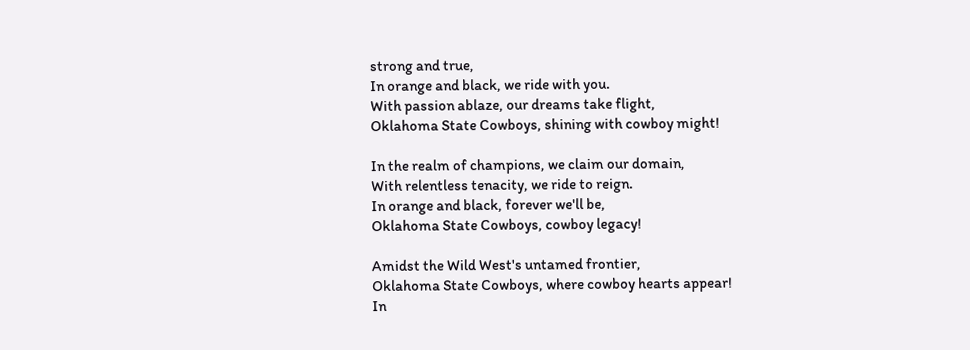strong and true,
In orange and black, we ride with you.
With passion ablaze, our dreams take flight,
Oklahoma State Cowboys, shining with cowboy might!

In the realm of champions, we claim our domain,
With relentless tenacity, we ride to reign.
In orange and black, forever we'll be,
Oklahoma State Cowboys, cowboy legacy!

Amidst the Wild West's untamed frontier,
Oklahoma State Cowboys, where cowboy hearts appear!
In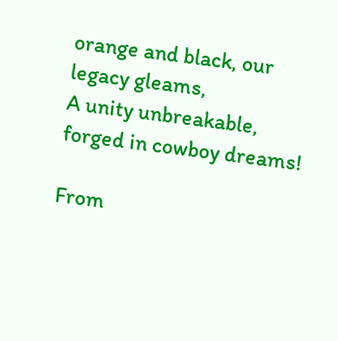orange and black, our legacy gleams,
A unity unbreakable, forged in cowboy dreams!

From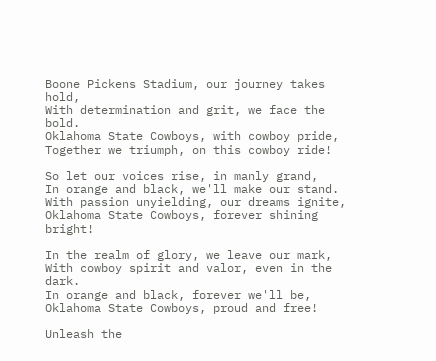Boone Pickens Stadium, our journey takes hold,
With determination and grit, we face the bold.
Oklahoma State Cowboys, with cowboy pride,
Together we triumph, on this cowboy ride!

So let our voices rise, in manly grand,
In orange and black, we'll make our stand.
With passion unyielding, our dreams ignite,
Oklahoma State Cowboys, forever shining bright!

In the realm of glory, we leave our mark,
With cowboy spirit and valor, even in the dark.
In orange and black, forever we'll be,
Oklahoma State Cowboys, proud and free!

Unleash the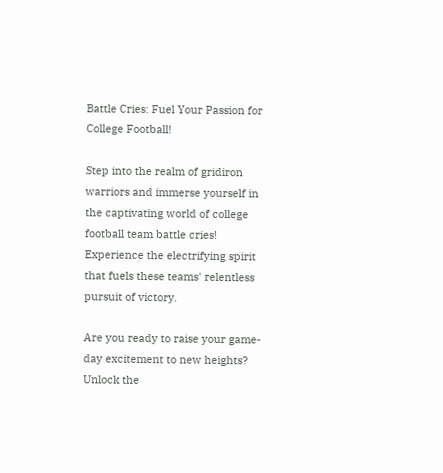Battle Cries: Fuel Your Passion for College Football!

Step into the realm of gridiron warriors and immerse yourself in the captivating world of college football team battle cries! Experience the electrifying spirit that fuels these teams' relentless pursuit of victory.

Are you ready to raise your game-day excitement to new heights? Unlock the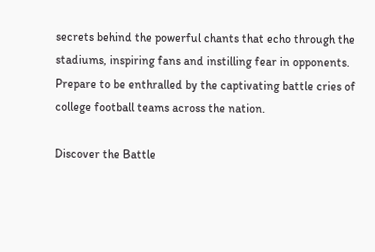secrets behind the powerful chants that echo through the stadiums, inspiring fans and instilling fear in opponents. Prepare to be enthralled by the captivating battle cries of college football teams across the nation.

Discover the Battle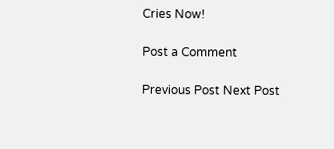Cries Now!

Post a Comment

Previous Post Next Post